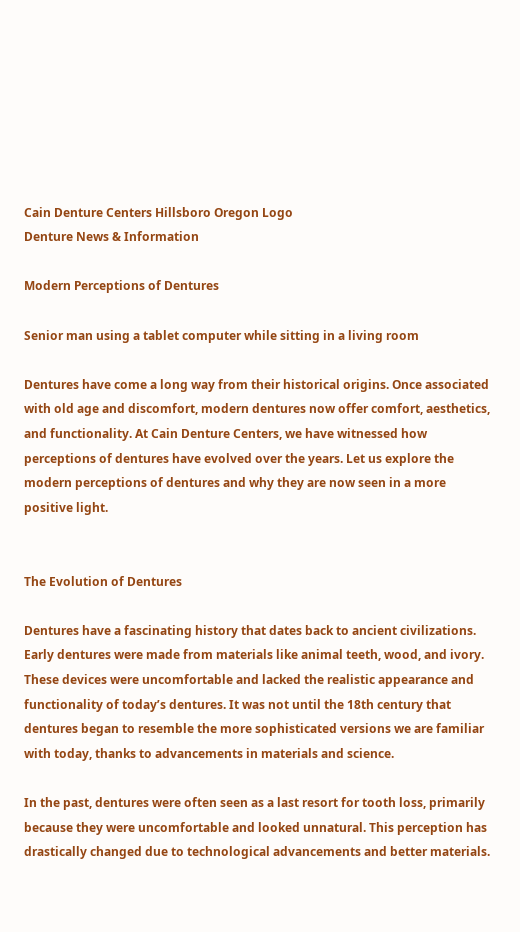Cain Denture Centers Hillsboro Oregon Logo
Denture News & Information

Modern Perceptions of Dentures

Senior man using a tablet computer while sitting in a living room

Dentures have come a long way from their historical origins. Once associated with old age and discomfort, modern dentures now offer comfort, aesthetics, and functionality. At Cain Denture Centers, we have witnessed how perceptions of dentures have evolved over the years. Let us explore the modern perceptions of dentures and why they are now seen in a more positive light.


The Evolution of Dentures

Dentures have a fascinating history that dates back to ancient civilizations. Early dentures were made from materials like animal teeth, wood, and ivory. These devices were uncomfortable and lacked the realistic appearance and functionality of today’s dentures. It was not until the 18th century that dentures began to resemble the more sophisticated versions we are familiar with today, thanks to advancements in materials and science.

In the past, dentures were often seen as a last resort for tooth loss, primarily because they were uncomfortable and looked unnatural. This perception has drastically changed due to technological advancements and better materials.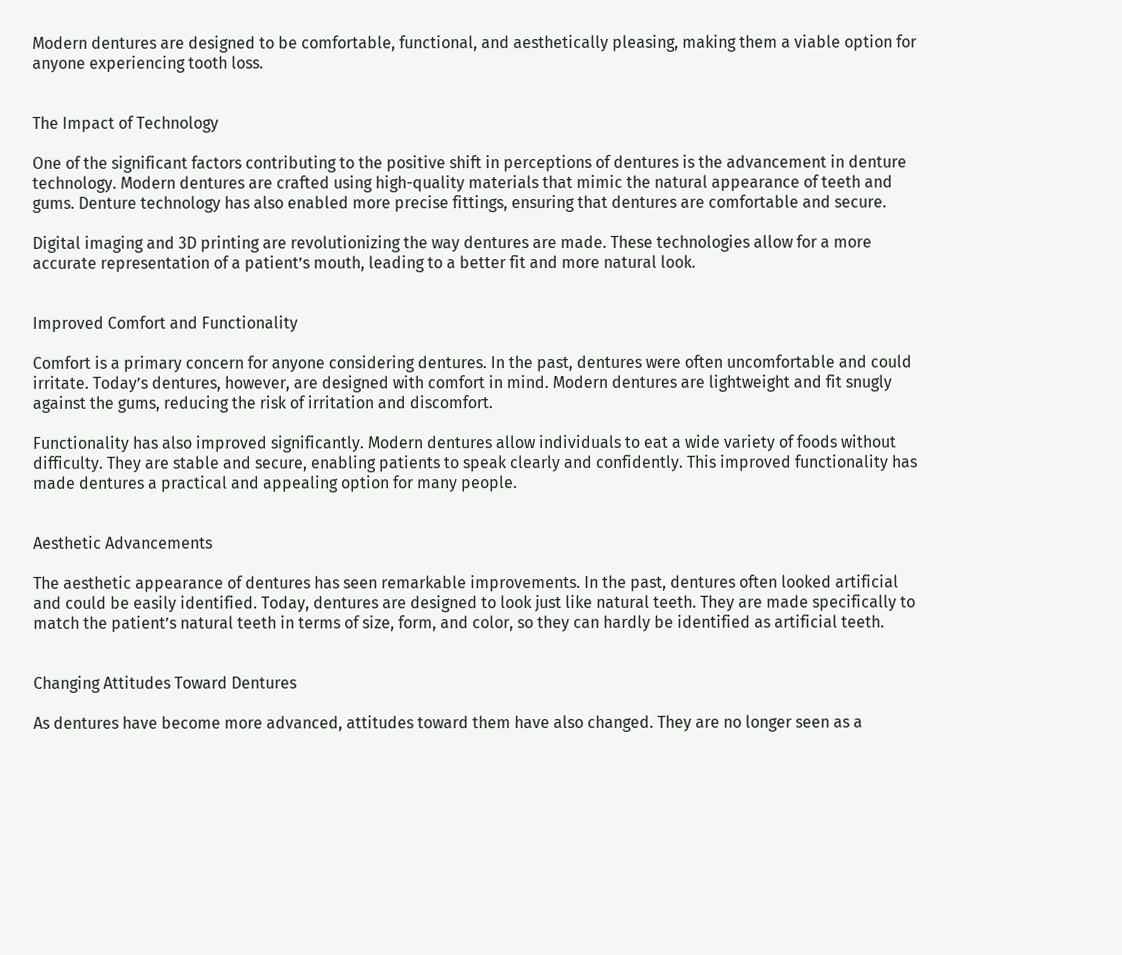Modern dentures are designed to be comfortable, functional, and aesthetically pleasing, making them a viable option for anyone experiencing tooth loss.


The Impact of Technology

One of the significant factors contributing to the positive shift in perceptions of dentures is the advancement in denture technology. Modern dentures are crafted using high-quality materials that mimic the natural appearance of teeth and gums. Denture technology has also enabled more precise fittings, ensuring that dentures are comfortable and secure.

Digital imaging and 3D printing are revolutionizing the way dentures are made. These technologies allow for a more accurate representation of a patient’s mouth, leading to a better fit and more natural look.


Improved Comfort and Functionality

Comfort is a primary concern for anyone considering dentures. In the past, dentures were often uncomfortable and could irritate. Today’s dentures, however, are designed with comfort in mind. Modern dentures are lightweight and fit snugly against the gums, reducing the risk of irritation and discomfort.

Functionality has also improved significantly. Modern dentures allow individuals to eat a wide variety of foods without difficulty. They are stable and secure, enabling patients to speak clearly and confidently. This improved functionality has made dentures a practical and appealing option for many people.


Aesthetic Advancements

The aesthetic appearance of dentures has seen remarkable improvements. In the past, dentures often looked artificial and could be easily identified. Today, dentures are designed to look just like natural teeth. They are made specifically to match the patient’s natural teeth in terms of size, form, and color, so they can hardly be identified as artificial teeth.


Changing Attitudes Toward Dentures

As dentures have become more advanced, attitudes toward them have also changed. They are no longer seen as a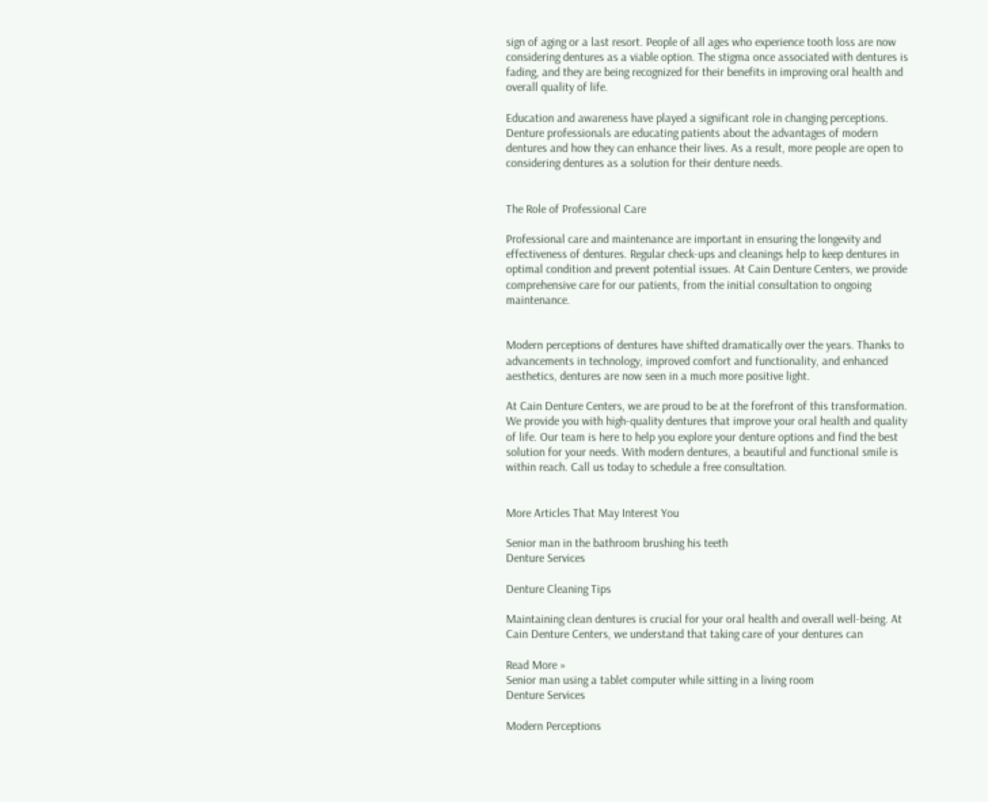sign of aging or a last resort. People of all ages who experience tooth loss are now considering dentures as a viable option. The stigma once associated with dentures is fading, and they are being recognized for their benefits in improving oral health and overall quality of life.

Education and awareness have played a significant role in changing perceptions. Denture professionals are educating patients about the advantages of modern dentures and how they can enhance their lives. As a result, more people are open to considering dentures as a solution for their denture needs.


The Role of Professional Care

Professional care and maintenance are important in ensuring the longevity and effectiveness of dentures. Regular check-ups and cleanings help to keep dentures in optimal condition and prevent potential issues. At Cain Denture Centers, we provide comprehensive care for our patients, from the initial consultation to ongoing maintenance.


Modern perceptions of dentures have shifted dramatically over the years. Thanks to advancements in technology, improved comfort and functionality, and enhanced aesthetics, dentures are now seen in a much more positive light.

At Cain Denture Centers, we are proud to be at the forefront of this transformation. We provide you with high-quality dentures that improve your oral health and quality of life. Our team is here to help you explore your denture options and find the best solution for your needs. With modern dentures, a beautiful and functional smile is within reach. Call us today to schedule a free consultation.


More Articles That May Interest You

Senior man in the bathroom brushing his teeth
Denture Services

Denture Cleaning Tips

Maintaining clean dentures is crucial for your oral health and overall well-being. At Cain Denture Centers, we understand that taking care of your dentures can

Read More »
Senior man using a tablet computer while sitting in a living room
Denture Services

Modern Perceptions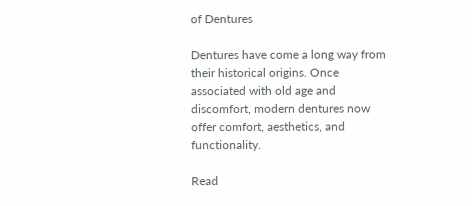of Dentures

Dentures have come a long way from their historical origins. Once associated with old age and discomfort, modern dentures now offer comfort, aesthetics, and functionality.

Read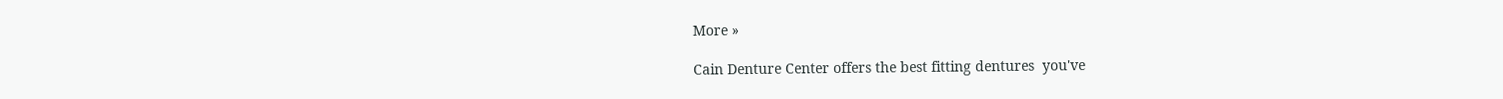More »

Cain Denture Center offers the best fitting dentures  you've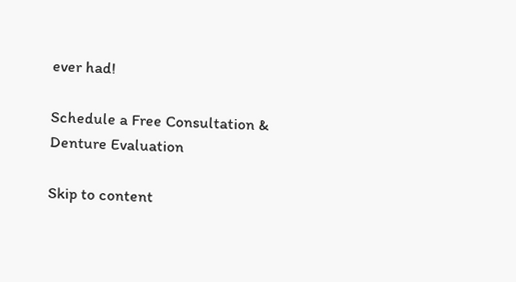ever had!

Schedule a Free Consultation & Denture Evaluation

Skip to content